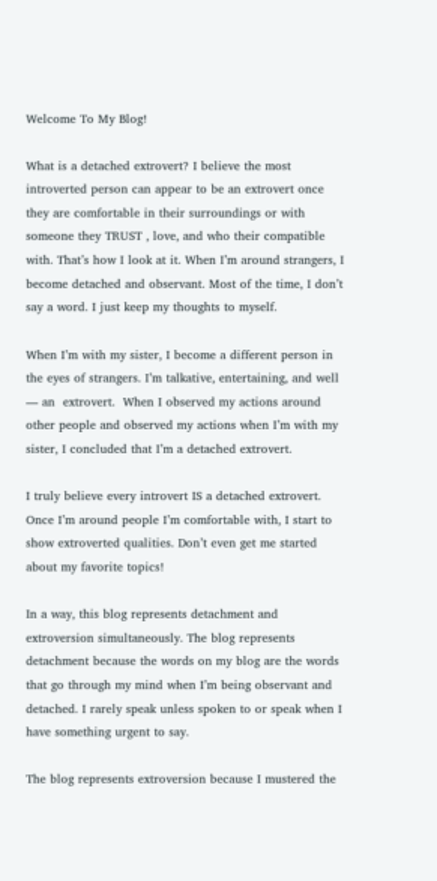Welcome To My Blog!

What is a detached extrovert? I believe the most introverted person can appear to be an extrovert once they are comfortable in their surroundings or with someone they TRUST , love, and who their compatible with. That’s how I look at it. When I’m around strangers, I become detached and observant. Most of the time, I don’t say a word. I just keep my thoughts to myself.

When I’m with my sister, I become a different person in the eyes of strangers. I’m talkative, entertaining, and well  — an  extrovert.  When I observed my actions around other people and observed my actions when I’m with my sister, I concluded that I’m a detached extrovert.

I truly believe every introvert IS a detached extrovert. Once I’m around people I’m comfortable with, I start to show extroverted qualities. Don’t even get me started about my favorite topics!

In a way, this blog represents detachment and extroversion simultaneously. The blog represents detachment because the words on my blog are the words that go through my mind when I’m being observant and detached. I rarely speak unless spoken to or speak when I have something urgent to say.

The blog represents extroversion because I mustered the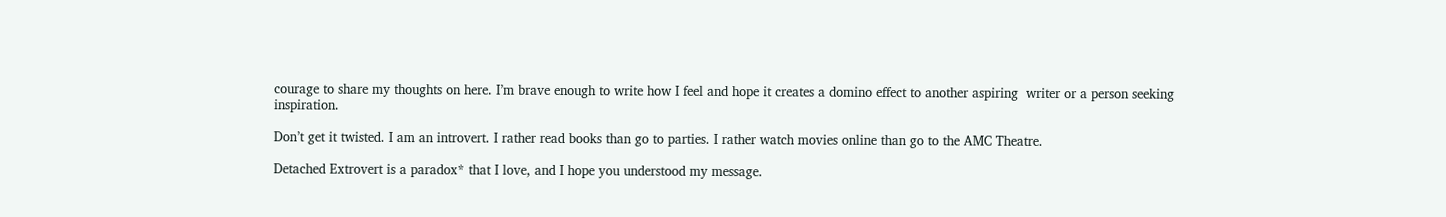courage to share my thoughts on here. I’m brave enough to write how I feel and hope it creates a domino effect to another aspiring  writer or a person seeking inspiration.

Don’t get it twisted. I am an introvert. I rather read books than go to parties. I rather watch movies online than go to the AMC Theatre.

Detached Extrovert is a paradox* that I love, and I hope you understood my message.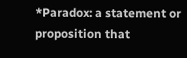*Paradox: a statement or proposition that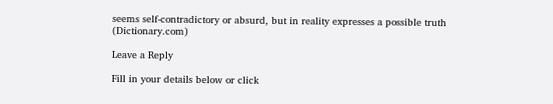seems self-contradictory or absurd, but in reality expresses a possible truth (Dictionary.com)

Leave a Reply

Fill in your details below or click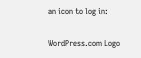an icon to log in:

WordPress.com Logo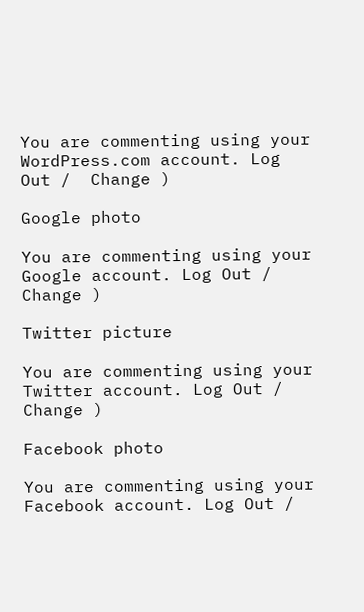You are commenting using your WordPress.com account. Log Out /  Change )

Google photo

You are commenting using your Google account. Log Out /  Change )

Twitter picture

You are commenting using your Twitter account. Log Out /  Change )

Facebook photo

You are commenting using your Facebook account. Log Out /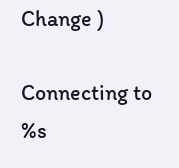Change )

Connecting to %s